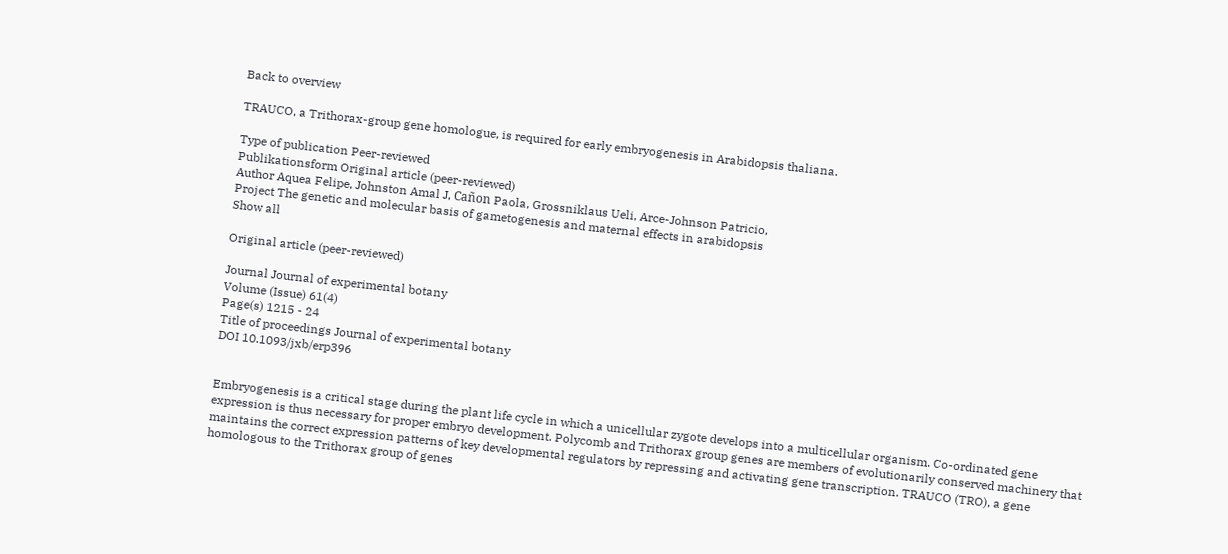Back to overview

TRAUCO, a Trithorax-group gene homologue, is required for early embryogenesis in Arabidopsis thaliana.

Type of publication Peer-reviewed
Publikationsform Original article (peer-reviewed)
Author Aquea Felipe, Johnston Amal J, Cañon Paola, Grossniklaus Ueli, Arce-Johnson Patricio,
Project The genetic and molecular basis of gametogenesis and maternal effects in arabidopsis
Show all

Original article (peer-reviewed)

Journal Journal of experimental botany
Volume (Issue) 61(4)
Page(s) 1215 - 24
Title of proceedings Journal of experimental botany
DOI 10.1093/jxb/erp396


Embryogenesis is a critical stage during the plant life cycle in which a unicellular zygote develops into a multicellular organism. Co-ordinated gene expression is thus necessary for proper embryo development. Polycomb and Trithorax group genes are members of evolutionarily conserved machinery that maintains the correct expression patterns of key developmental regulators by repressing and activating gene transcription. TRAUCO (TRO), a gene homologous to the Trithorax group of genes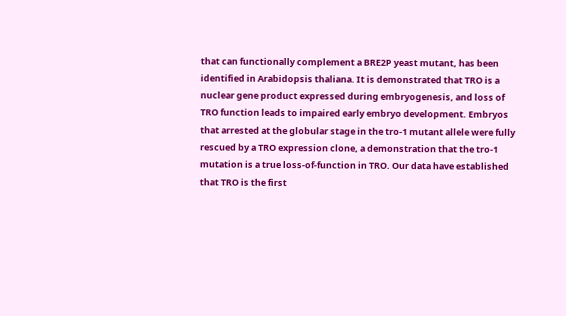that can functionally complement a BRE2P yeast mutant, has been identified in Arabidopsis thaliana. It is demonstrated that TRO is a nuclear gene product expressed during embryogenesis, and loss of TRO function leads to impaired early embryo development. Embryos that arrested at the globular stage in the tro-1 mutant allele were fully rescued by a TRO expression clone, a demonstration that the tro-1 mutation is a true loss-of-function in TRO. Our data have established that TRO is the first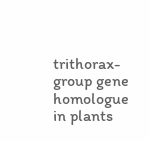trithorax-group gene homologue in plants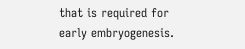that is required for early embryogenesis.